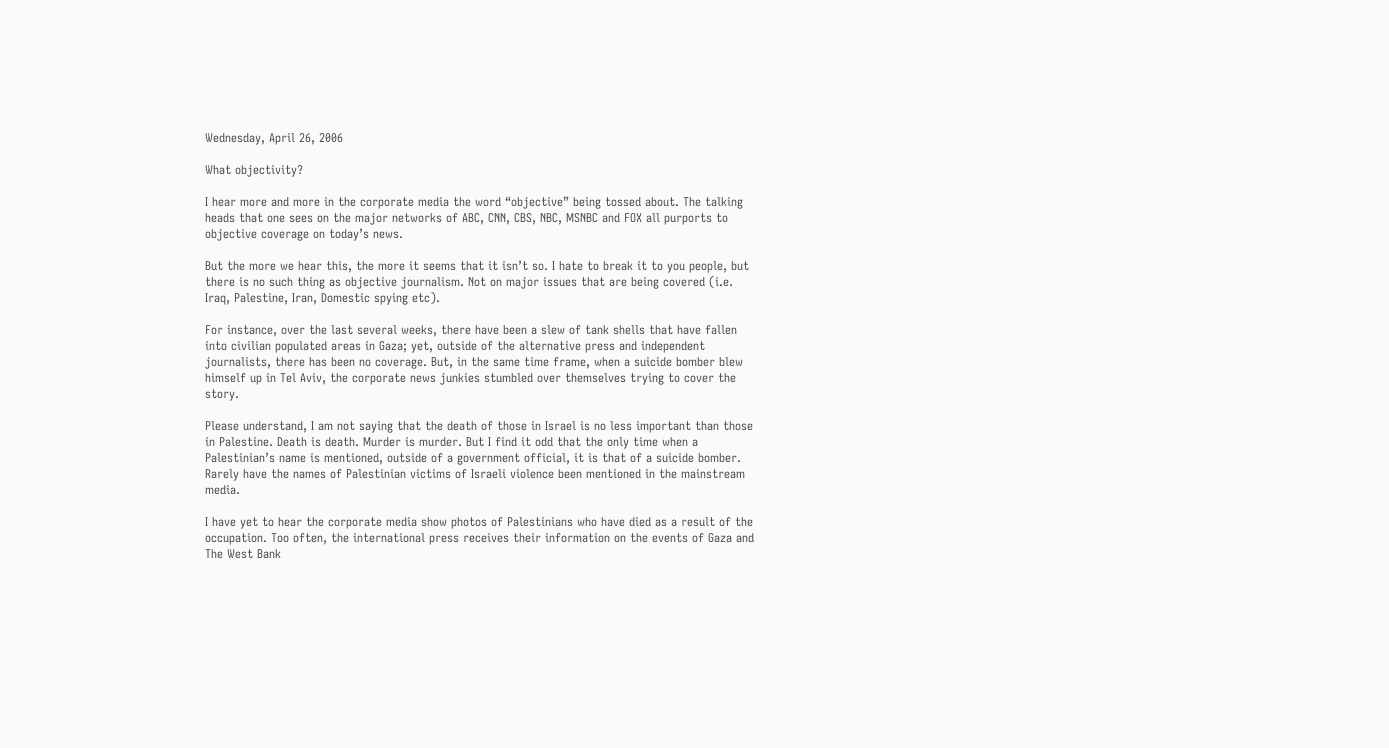Wednesday, April 26, 2006

What objectivity?

I hear more and more in the corporate media the word “objective” being tossed about. The talking heads that one sees on the major networks of ABC, CNN, CBS, NBC, MSNBC and FOX all purports to objective coverage on today’s news.

But the more we hear this, the more it seems that it isn’t so. I hate to break it to you people, but there is no such thing as objective journalism. Not on major issues that are being covered (i.e. Iraq, Palestine, Iran, Domestic spying etc).

For instance, over the last several weeks, there have been a slew of tank shells that have fallen into civilian populated areas in Gaza; yet, outside of the alternative press and independent journalists, there has been no coverage. But, in the same time frame, when a suicide bomber blew himself up in Tel Aviv, the corporate news junkies stumbled over themselves trying to cover the story.

Please understand, I am not saying that the death of those in Israel is no less important than those in Palestine. Death is death. Murder is murder. But I find it odd that the only time when a Palestinian’s name is mentioned, outside of a government official, it is that of a suicide bomber. Rarely have the names of Palestinian victims of Israeli violence been mentioned in the mainstream media.

I have yet to hear the corporate media show photos of Palestinians who have died as a result of the occupation. Too often, the international press receives their information on the events of Gaza and The West Bank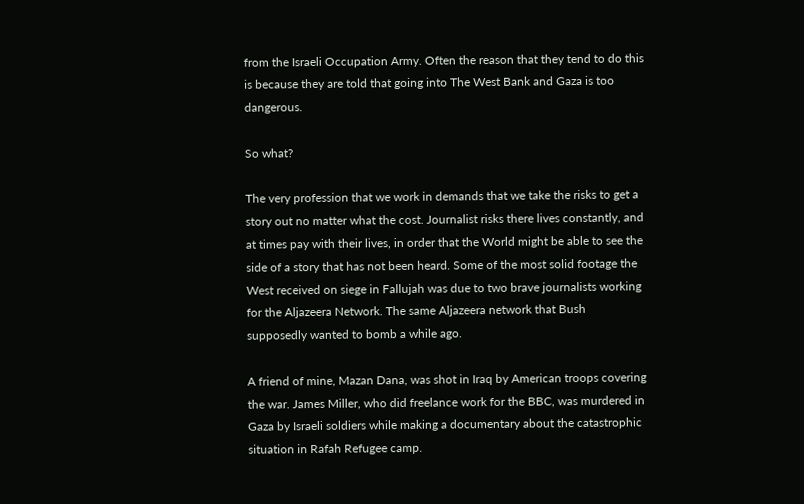from the Israeli Occupation Army. Often the reason that they tend to do this is because they are told that going into The West Bank and Gaza is too dangerous.

So what?

The very profession that we work in demands that we take the risks to get a story out no matter what the cost. Journalist risks there lives constantly, and at times pay with their lives, in order that the World might be able to see the side of a story that has not been heard. Some of the most solid footage the West received on siege in Fallujah was due to two brave journalists working for the Aljazeera Network. The same Aljazeera network that Bush supposedly wanted to bomb a while ago.

A friend of mine, Mazan Dana, was shot in Iraq by American troops covering the war. James Miller, who did freelance work for the BBC, was murdered in Gaza by Israeli soldiers while making a documentary about the catastrophic situation in Rafah Refugee camp.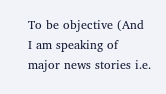To be objective (And I am speaking of major news stories i.e.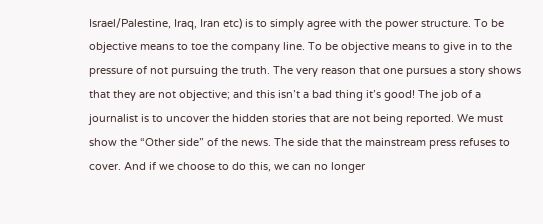Israel/Palestine, Iraq, Iran etc) is to simply agree with the power structure. To be objective means to toe the company line. To be objective means to give in to the pressure of not pursuing the truth. The very reason that one pursues a story shows that they are not objective; and this isn’t a bad thing it’s good! The job of a journalist is to uncover the hidden stories that are not being reported. We must show the “Other side” of the news. The side that the mainstream press refuses to cover. And if we choose to do this, we can no longer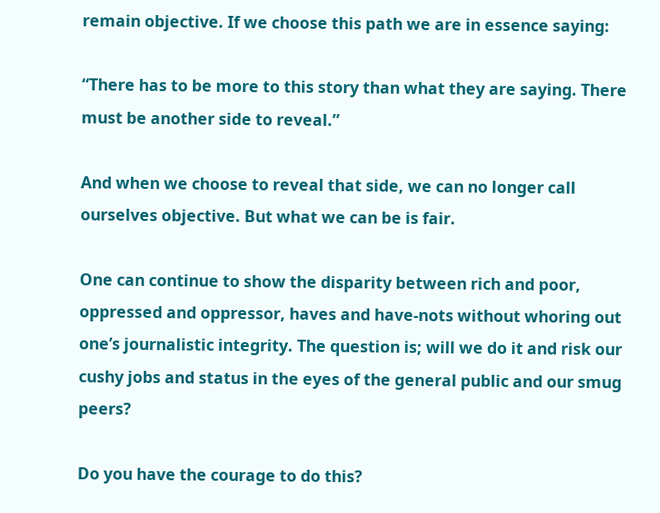remain objective. If we choose this path we are in essence saying:

“There has to be more to this story than what they are saying. There must be another side to reveal.”

And when we choose to reveal that side, we can no longer call ourselves objective. But what we can be is fair.

One can continue to show the disparity between rich and poor, oppressed and oppressor, haves and have-nots without whoring out one’s journalistic integrity. The question is; will we do it and risk our cushy jobs and status in the eyes of the general public and our smug peers?

Do you have the courage to do this?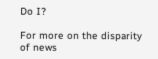Do I?

For more on the disparity of news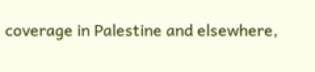coverage in Palestine and elsewhere,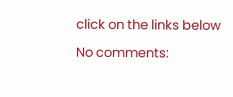click on the links below

No comments: